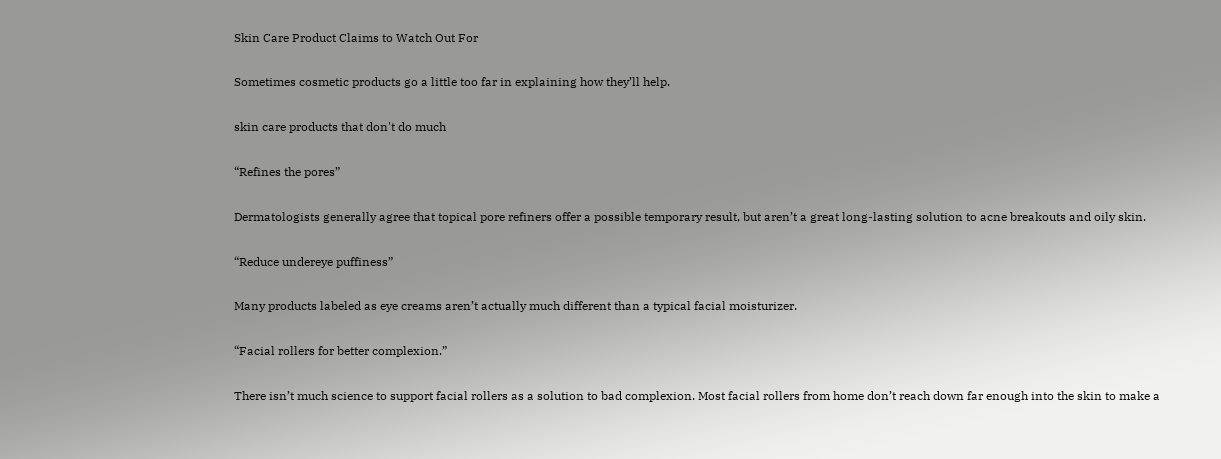Skin Care Product Claims to Watch Out For

Sometimes cosmetic products go a little too far in explaining how they’ll help.

skin care products that don't do much

“Refines the pores”

Dermatologists generally agree that topical pore refiners offer a possible temporary result, but aren’t a great long-lasting solution to acne breakouts and oily skin.

“Reduce undereye puffiness”

Many products labeled as eye creams aren’t actually much different than a typical facial moisturizer.

“Facial rollers for better complexion.”

There isn’t much science to support facial rollers as a solution to bad complexion. Most facial rollers from home don’t reach down far enough into the skin to make a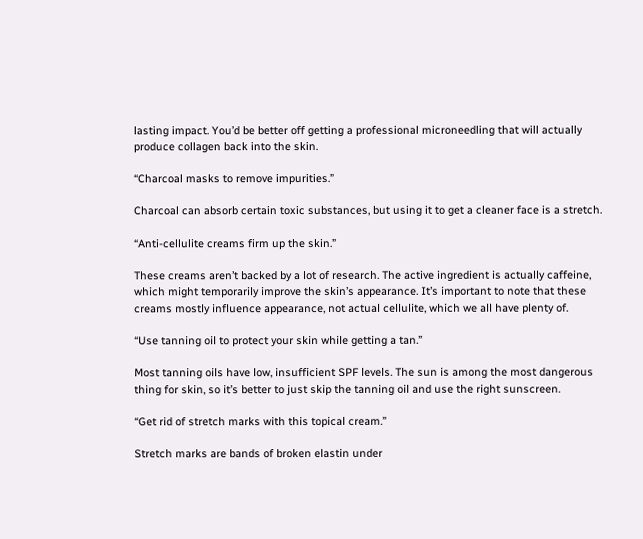lasting impact. You’d be better off getting a professional microneedling that will actually produce collagen back into the skin.

“Charcoal masks to remove impurities.”

Charcoal can absorb certain toxic substances, but using it to get a cleaner face is a stretch.

“Anti-cellulite creams firm up the skin.”

These creams aren’t backed by a lot of research. The active ingredient is actually caffeine, which might temporarily improve the skin’s appearance. It’s important to note that these creams mostly influence appearance, not actual cellulite, which we all have plenty of.

“Use tanning oil to protect your skin while getting a tan.”

Most tanning oils have low, insufficient SPF levels. The sun is among the most dangerous thing for skin, so it’s better to just skip the tanning oil and use the right sunscreen.

“Get rid of stretch marks with this topical cream.”

Stretch marks are bands of broken elastin under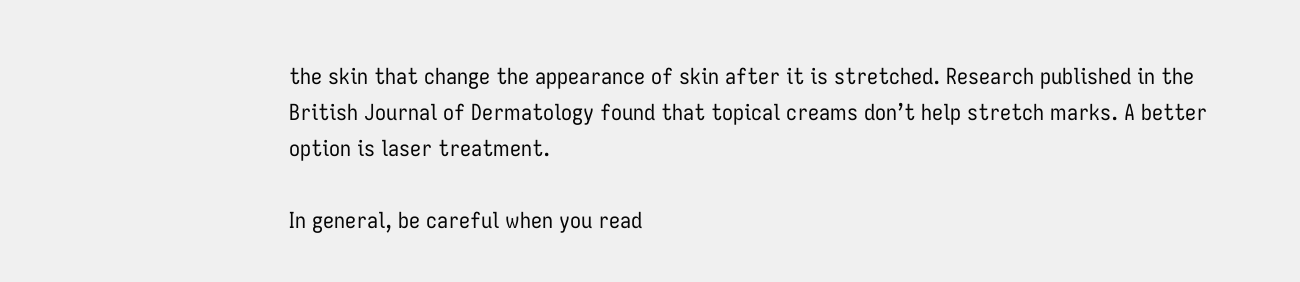the skin that change the appearance of skin after it is stretched. Research published in the British Journal of Dermatology found that topical creams don’t help stretch marks. A better option is laser treatment.

In general, be careful when you read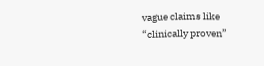vague claims like “clinically proven”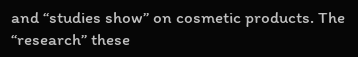and “studies show” on cosmetic products. The “research” these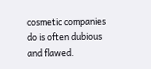cosmetic companies do is often dubious and flawed.